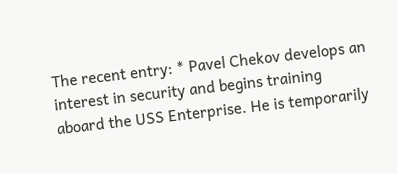The recent entry: * Pavel Chekov develops an interest in security and begins training aboard the USS Enterprise. He is temporarily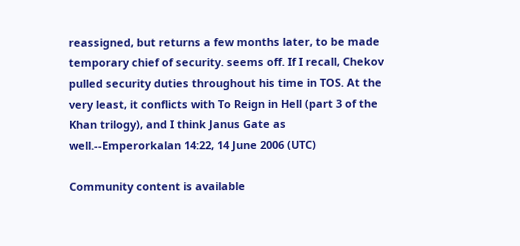reassigned, but returns a few months later, to be made temporary chief of security. seems off. If I recall, Chekov pulled security duties throughout his time in TOS. At the very least, it conflicts with To Reign in Hell (part 3 of the Khan trilogy), and I think Janus Gate as well.--Emperorkalan 14:22, 14 June 2006 (UTC)

Community content is available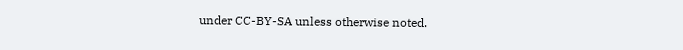under CC-BY-SA unless otherwise noted.